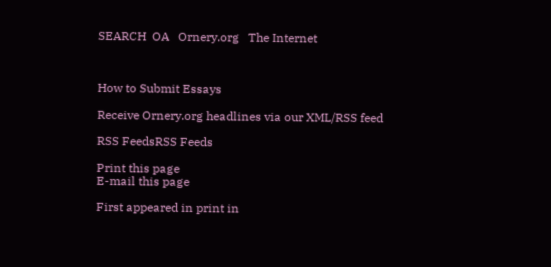SEARCH  OA   Ornery.org   The Internet



How to Submit Essays

Receive Ornery.org headlines via our XML/RSS feed

RSS FeedsRSS Feeds

Print this page
E-mail this page

First appeared in print in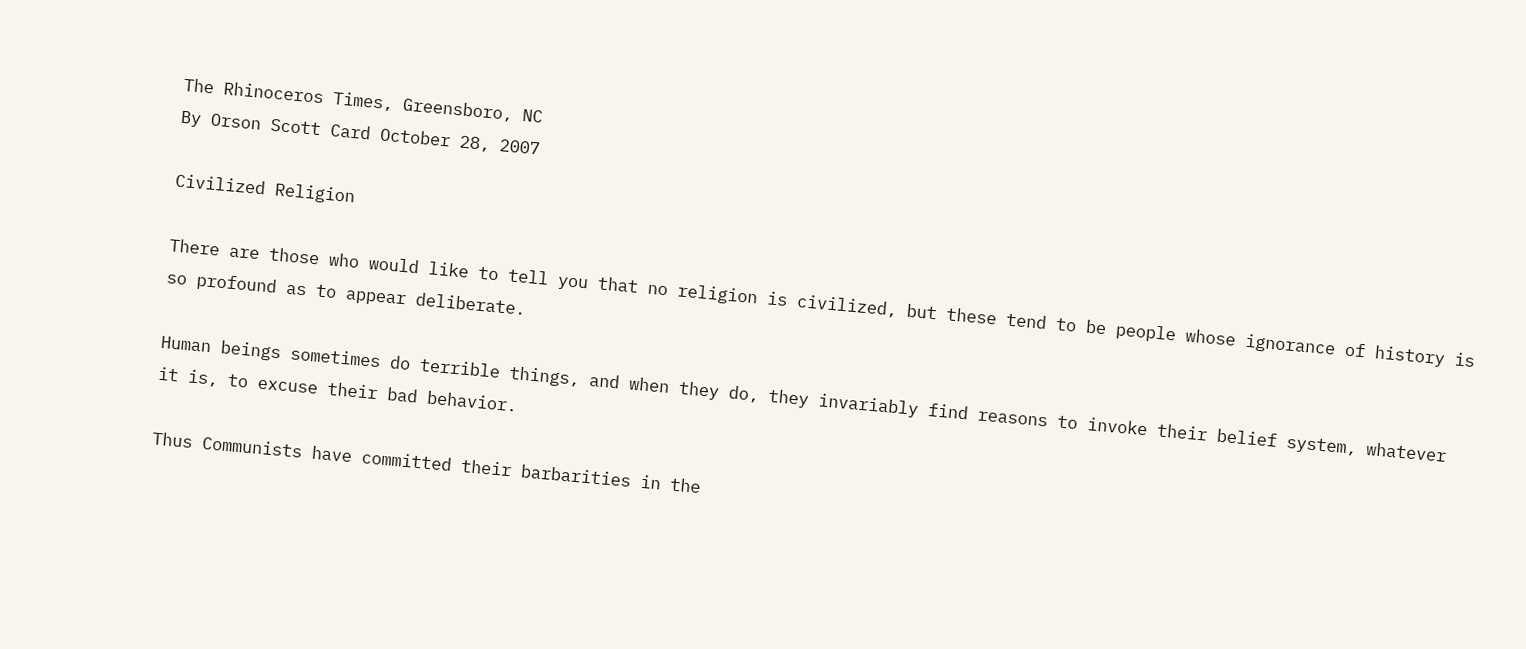The Rhinoceros Times, Greensboro, NC
By Orson Scott Card October 28, 2007

Civilized Religion

There are those who would like to tell you that no religion is civilized, but these tend to be people whose ignorance of history is so profound as to appear deliberate.

Human beings sometimes do terrible things, and when they do, they invariably find reasons to invoke their belief system, whatever it is, to excuse their bad behavior.

Thus Communists have committed their barbarities in the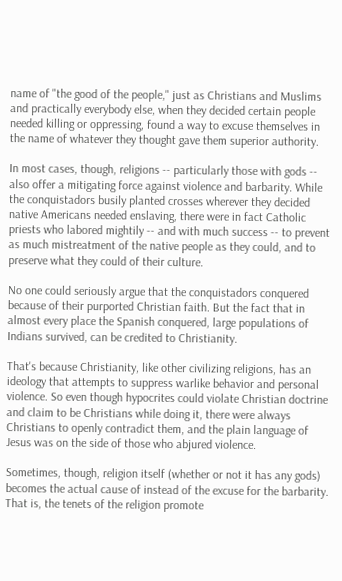name of "the good of the people," just as Christians and Muslims and practically everybody else, when they decided certain people needed killing or oppressing, found a way to excuse themselves in the name of whatever they thought gave them superior authority.

In most cases, though, religions -- particularly those with gods -- also offer a mitigating force against violence and barbarity. While the conquistadors busily planted crosses wherever they decided native Americans needed enslaving, there were in fact Catholic priests who labored mightily -- and with much success -- to prevent as much mistreatment of the native people as they could, and to preserve what they could of their culture.

No one could seriously argue that the conquistadors conquered because of their purported Christian faith. But the fact that in almost every place the Spanish conquered, large populations of Indians survived, can be credited to Christianity.

That's because Christianity, like other civilizing religions, has an ideology that attempts to suppress warlike behavior and personal violence. So even though hypocrites could violate Christian doctrine and claim to be Christians while doing it, there were always Christians to openly contradict them, and the plain language of Jesus was on the side of those who abjured violence.

Sometimes, though, religion itself (whether or not it has any gods) becomes the actual cause of instead of the excuse for the barbarity. That is, the tenets of the religion promote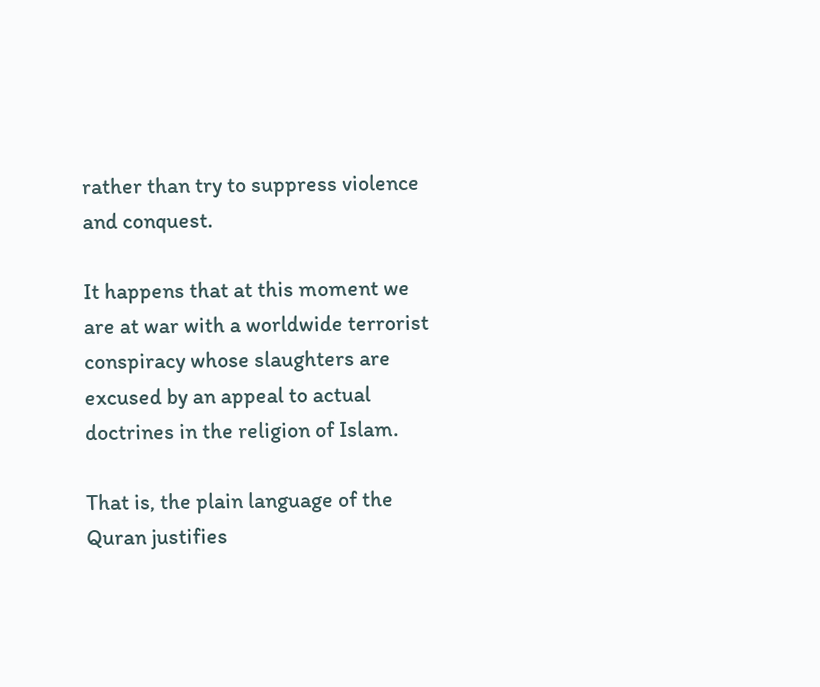rather than try to suppress violence and conquest.

It happens that at this moment we are at war with a worldwide terrorist conspiracy whose slaughters are excused by an appeal to actual doctrines in the religion of Islam.

That is, the plain language of the Quran justifies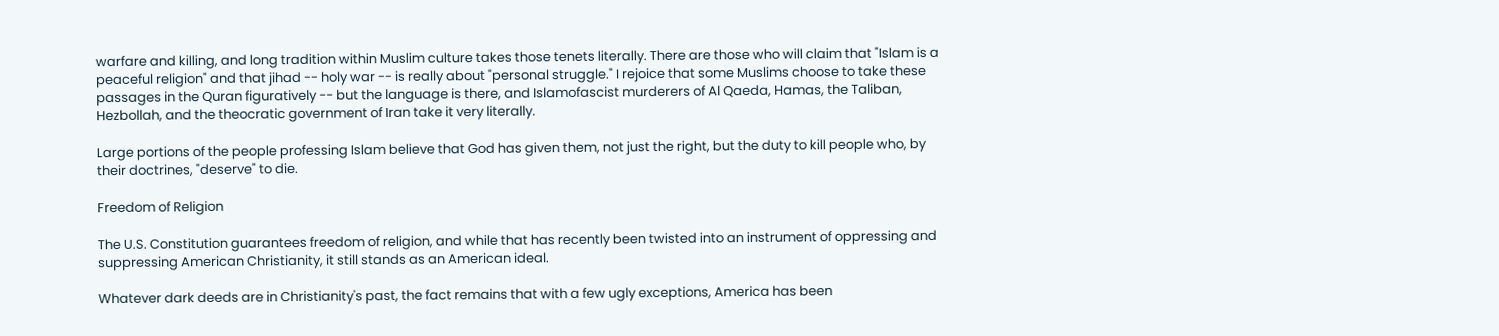warfare and killing, and long tradition within Muslim culture takes those tenets literally. There are those who will claim that "Islam is a peaceful religion" and that jihad -- holy war -- is really about "personal struggle." I rejoice that some Muslims choose to take these passages in the Quran figuratively -- but the language is there, and Islamofascist murderers of Al Qaeda, Hamas, the Taliban, Hezbollah, and the theocratic government of Iran take it very literally.

Large portions of the people professing Islam believe that God has given them, not just the right, but the duty to kill people who, by their doctrines, "deserve" to die.

Freedom of Religion

The U.S. Constitution guarantees freedom of religion, and while that has recently been twisted into an instrument of oppressing and suppressing American Christianity, it still stands as an American ideal.

Whatever dark deeds are in Christianity's past, the fact remains that with a few ugly exceptions, America has been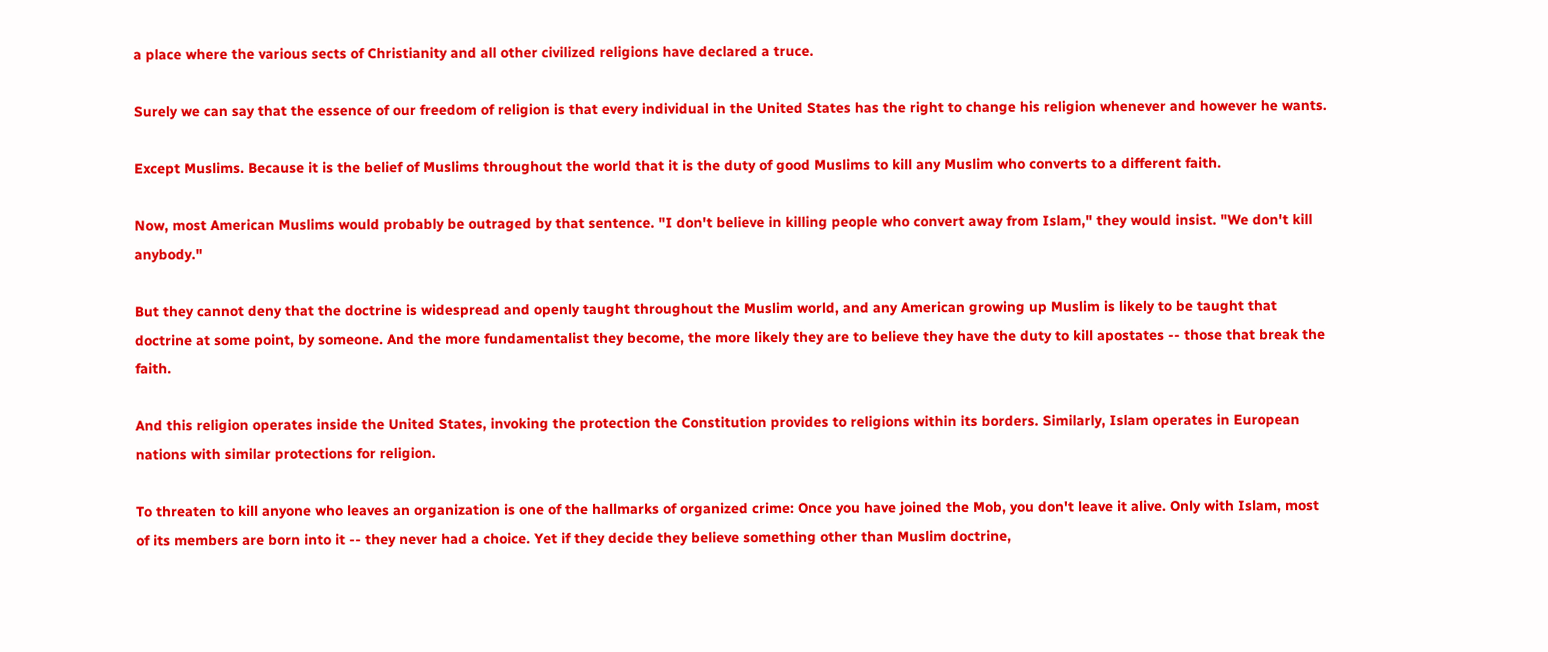a place where the various sects of Christianity and all other civilized religions have declared a truce.

Surely we can say that the essence of our freedom of religion is that every individual in the United States has the right to change his religion whenever and however he wants.

Except Muslims. Because it is the belief of Muslims throughout the world that it is the duty of good Muslims to kill any Muslim who converts to a different faith.

Now, most American Muslims would probably be outraged by that sentence. "I don't believe in killing people who convert away from Islam," they would insist. "We don't kill anybody."

But they cannot deny that the doctrine is widespread and openly taught throughout the Muslim world, and any American growing up Muslim is likely to be taught that doctrine at some point, by someone. And the more fundamentalist they become, the more likely they are to believe they have the duty to kill apostates -- those that break the faith.

And this religion operates inside the United States, invoking the protection the Constitution provides to religions within its borders. Similarly, Islam operates in European nations with similar protections for religion.

To threaten to kill anyone who leaves an organization is one of the hallmarks of organized crime: Once you have joined the Mob, you don't leave it alive. Only with Islam, most of its members are born into it -- they never had a choice. Yet if they decide they believe something other than Muslim doctrine,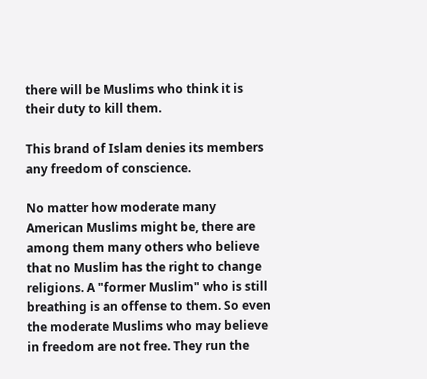there will be Muslims who think it is their duty to kill them.

This brand of Islam denies its members any freedom of conscience.

No matter how moderate many American Muslims might be, there are among them many others who believe that no Muslim has the right to change religions. A "former Muslim" who is still breathing is an offense to them. So even the moderate Muslims who may believe in freedom are not free. They run the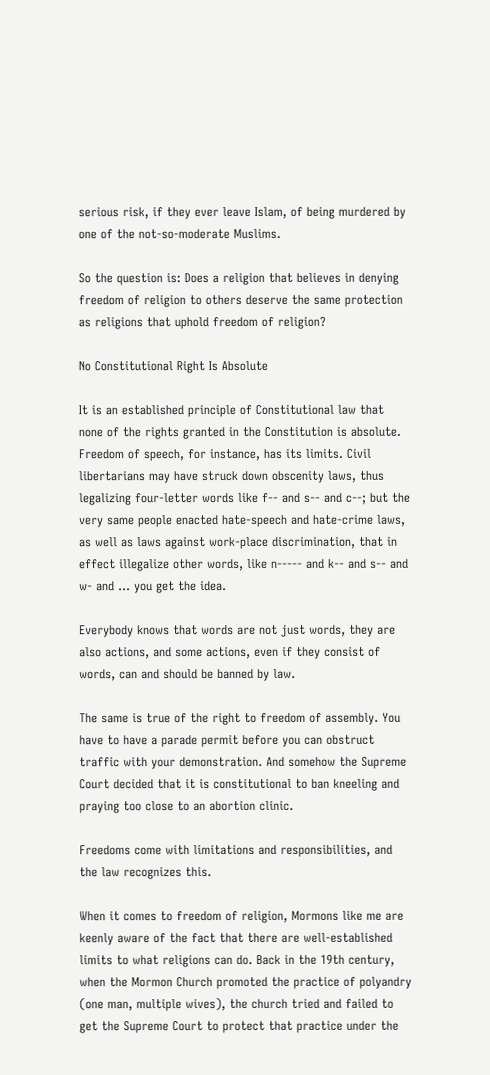serious risk, if they ever leave Islam, of being murdered by one of the not-so-moderate Muslims.

So the question is: Does a religion that believes in denying freedom of religion to others deserve the same protection as religions that uphold freedom of religion?

No Constitutional Right Is Absolute

It is an established principle of Constitutional law that none of the rights granted in the Constitution is absolute. Freedom of speech, for instance, has its limits. Civil libertarians may have struck down obscenity laws, thus legalizing four-letter words like f-- and s-- and c--; but the very same people enacted hate-speech and hate-crime laws, as well as laws against work-place discrimination, that in effect illegalize other words, like n----- and k-- and s-- and w- and ... you get the idea.

Everybody knows that words are not just words, they are also actions, and some actions, even if they consist of words, can and should be banned by law.

The same is true of the right to freedom of assembly. You have to have a parade permit before you can obstruct traffic with your demonstration. And somehow the Supreme Court decided that it is constitutional to ban kneeling and praying too close to an abortion clinic.

Freedoms come with limitations and responsibilities, and the law recognizes this.

When it comes to freedom of religion, Mormons like me are keenly aware of the fact that there are well-established limits to what religions can do. Back in the 19th century, when the Mormon Church promoted the practice of polyandry (one man, multiple wives), the church tried and failed to get the Supreme Court to protect that practice under the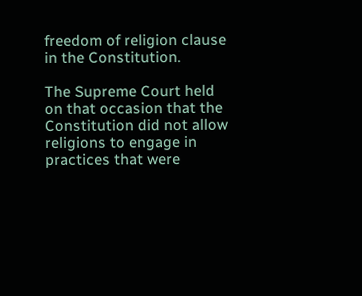freedom of religion clause in the Constitution.

The Supreme Court held on that occasion that the Constitution did not allow religions to engage in practices that were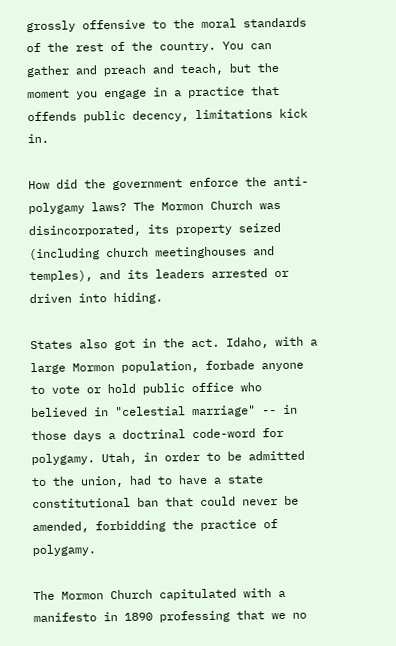grossly offensive to the moral standards of the rest of the country. You can gather and preach and teach, but the moment you engage in a practice that offends public decency, limitations kick in.

How did the government enforce the anti-polygamy laws? The Mormon Church was disincorporated, its property seized (including church meetinghouses and temples), and its leaders arrested or driven into hiding.

States also got in the act. Idaho, with a large Mormon population, forbade anyone to vote or hold public office who believed in "celestial marriage" -- in those days a doctrinal code-word for polygamy. Utah, in order to be admitted to the union, had to have a state constitutional ban that could never be amended, forbidding the practice of polygamy.

The Mormon Church capitulated with a manifesto in 1890 professing that we no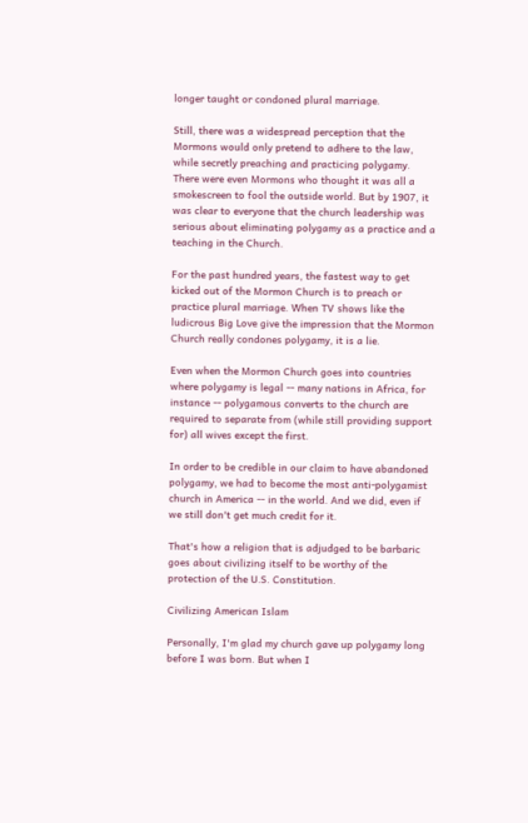longer taught or condoned plural marriage.

Still, there was a widespread perception that the Mormons would only pretend to adhere to the law, while secretly preaching and practicing polygamy. There were even Mormons who thought it was all a smokescreen to fool the outside world. But by 1907, it was clear to everyone that the church leadership was serious about eliminating polygamy as a practice and a teaching in the Church.

For the past hundred years, the fastest way to get kicked out of the Mormon Church is to preach or practice plural marriage. When TV shows like the ludicrous Big Love give the impression that the Mormon Church really condones polygamy, it is a lie.

Even when the Mormon Church goes into countries where polygamy is legal -- many nations in Africa, for instance -- polygamous converts to the church are required to separate from (while still providing support for) all wives except the first.

In order to be credible in our claim to have abandoned polygamy, we had to become the most anti-polygamist church in America -- in the world. And we did, even if we still don't get much credit for it.

That's how a religion that is adjudged to be barbaric goes about civilizing itself to be worthy of the protection of the U.S. Constitution.

Civilizing American Islam

Personally, I'm glad my church gave up polygamy long before I was born. But when I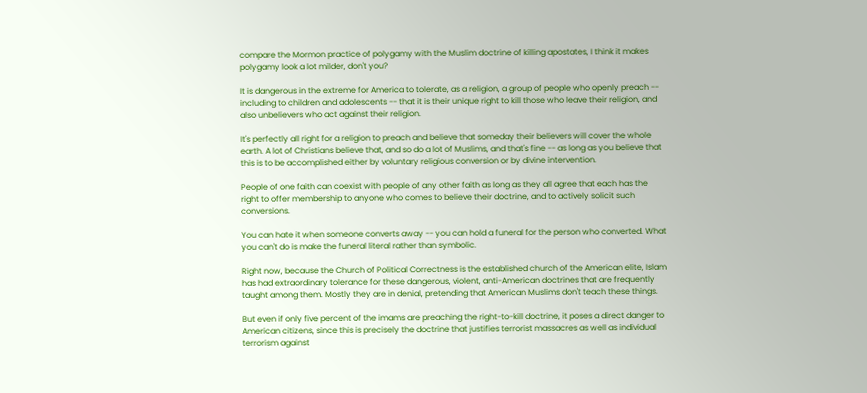compare the Mormon practice of polygamy with the Muslim doctrine of killing apostates, I think it makes polygamy look a lot milder, don't you?

It is dangerous in the extreme for America to tolerate, as a religion, a group of people who openly preach -- including to children and adolescents -- that it is their unique right to kill those who leave their religion, and also unbelievers who act against their religion.

It's perfectly all right for a religion to preach and believe that someday their believers will cover the whole earth. A lot of Christians believe that, and so do a lot of Muslims, and that's fine -- as long as you believe that this is to be accomplished either by voluntary religious conversion or by divine intervention.

People of one faith can coexist with people of any other faith as long as they all agree that each has the right to offer membership to anyone who comes to believe their doctrine, and to actively solicit such conversions.

You can hate it when someone converts away -- you can hold a funeral for the person who converted. What you can't do is make the funeral literal rather than symbolic.

Right now, because the Church of Political Correctness is the established church of the American elite, Islam has had extraordinary tolerance for these dangerous, violent, anti-American doctrines that are frequently taught among them. Mostly they are in denial, pretending that American Muslims don't teach these things.

But even if only five percent of the imams are preaching the right-to-kill doctrine, it poses a direct danger to American citizens, since this is precisely the doctrine that justifies terrorist massacres as well as individual terrorism against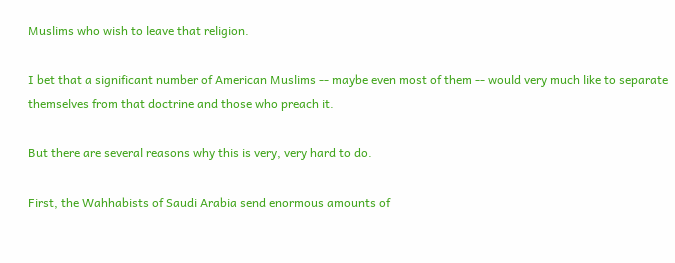Muslims who wish to leave that religion.

I bet that a significant number of American Muslims -- maybe even most of them -- would very much like to separate themselves from that doctrine and those who preach it.

But there are several reasons why this is very, very hard to do.

First, the Wahhabists of Saudi Arabia send enormous amounts of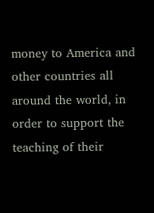money to America and other countries all around the world, in order to support the teaching of their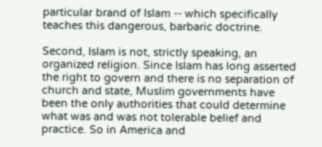particular brand of Islam -- which specifically teaches this dangerous, barbaric doctrine.

Second, Islam is not, strictly speaking, an organized religion. Since Islam has long asserted the right to govern and there is no separation of church and state, Muslim governments have been the only authorities that could determine what was and was not tolerable belief and practice. So in America and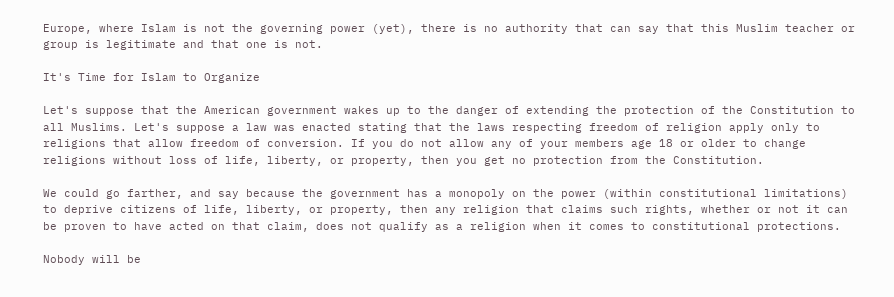Europe, where Islam is not the governing power (yet), there is no authority that can say that this Muslim teacher or group is legitimate and that one is not.

It's Time for Islam to Organize

Let's suppose that the American government wakes up to the danger of extending the protection of the Constitution to all Muslims. Let's suppose a law was enacted stating that the laws respecting freedom of religion apply only to religions that allow freedom of conversion. If you do not allow any of your members age 18 or older to change religions without loss of life, liberty, or property, then you get no protection from the Constitution.

We could go farther, and say because the government has a monopoly on the power (within constitutional limitations) to deprive citizens of life, liberty, or property, then any religion that claims such rights, whether or not it can be proven to have acted on that claim, does not qualify as a religion when it comes to constitutional protections.

Nobody will be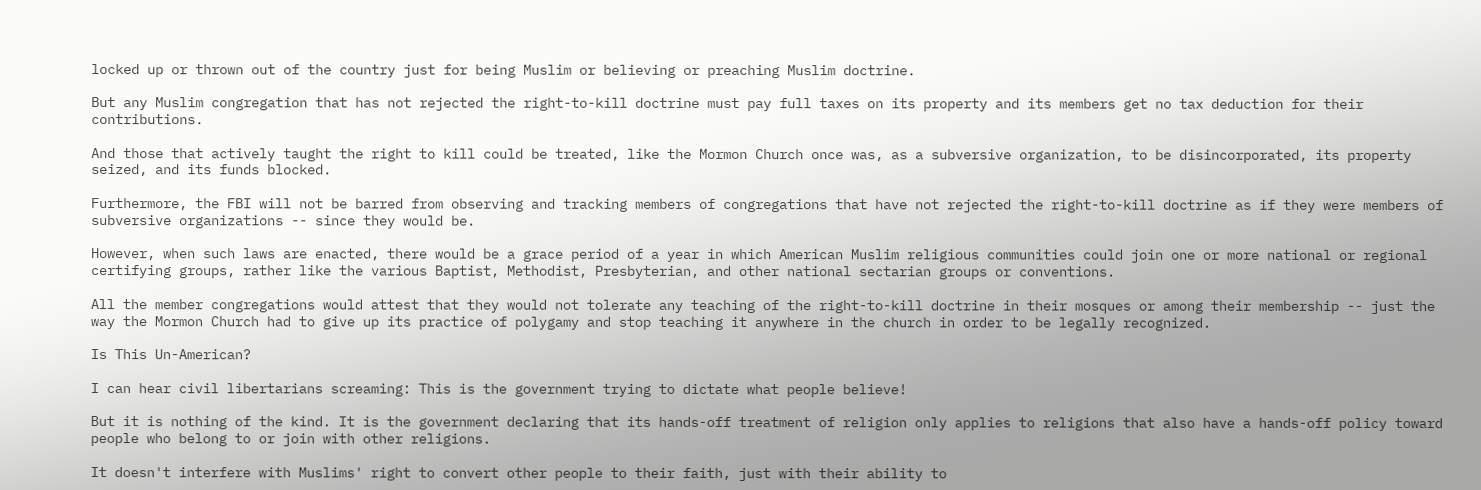locked up or thrown out of the country just for being Muslim or believing or preaching Muslim doctrine.

But any Muslim congregation that has not rejected the right-to-kill doctrine must pay full taxes on its property and its members get no tax deduction for their contributions.

And those that actively taught the right to kill could be treated, like the Mormon Church once was, as a subversive organization, to be disincorporated, its property seized, and its funds blocked.

Furthermore, the FBI will not be barred from observing and tracking members of congregations that have not rejected the right-to-kill doctrine as if they were members of subversive organizations -- since they would be.

However, when such laws are enacted, there would be a grace period of a year in which American Muslim religious communities could join one or more national or regional certifying groups, rather like the various Baptist, Methodist, Presbyterian, and other national sectarian groups or conventions.

All the member congregations would attest that they would not tolerate any teaching of the right-to-kill doctrine in their mosques or among their membership -- just the way the Mormon Church had to give up its practice of polygamy and stop teaching it anywhere in the church in order to be legally recognized.

Is This Un-American?

I can hear civil libertarians screaming: This is the government trying to dictate what people believe!

But it is nothing of the kind. It is the government declaring that its hands-off treatment of religion only applies to religions that also have a hands-off policy toward people who belong to or join with other religions.

It doesn't interfere with Muslims' right to convert other people to their faith, just with their ability to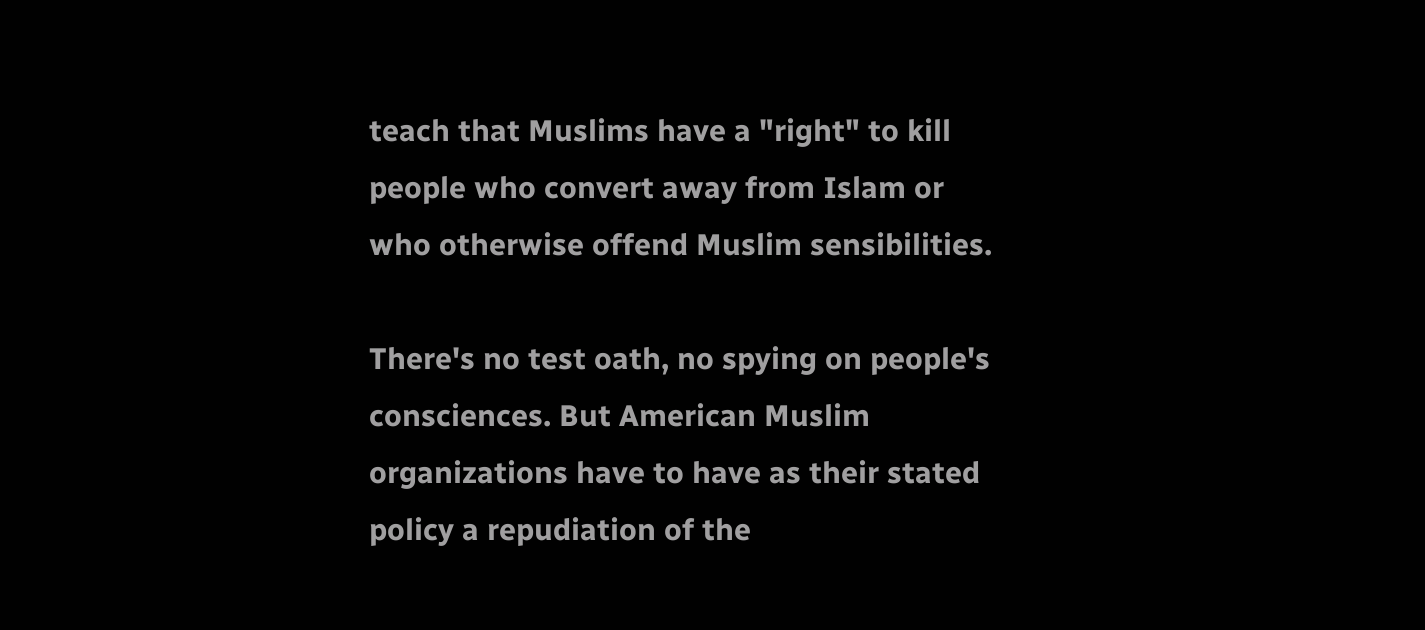teach that Muslims have a "right" to kill people who convert away from Islam or who otherwise offend Muslim sensibilities.

There's no test oath, no spying on people's consciences. But American Muslim organizations have to have as their stated policy a repudiation of the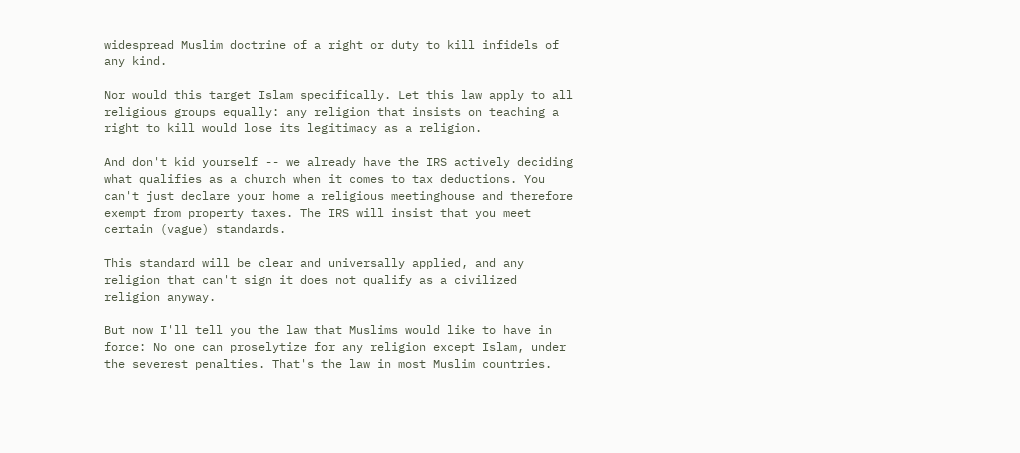widespread Muslim doctrine of a right or duty to kill infidels of any kind.

Nor would this target Islam specifically. Let this law apply to all religious groups equally: any religion that insists on teaching a right to kill would lose its legitimacy as a religion.

And don't kid yourself -- we already have the IRS actively deciding what qualifies as a church when it comes to tax deductions. You can't just declare your home a religious meetinghouse and therefore exempt from property taxes. The IRS will insist that you meet certain (vague) standards.

This standard will be clear and universally applied, and any religion that can't sign it does not qualify as a civilized religion anyway.

But now I'll tell you the law that Muslims would like to have in force: No one can proselytize for any religion except Islam, under the severest penalties. That's the law in most Muslim countries.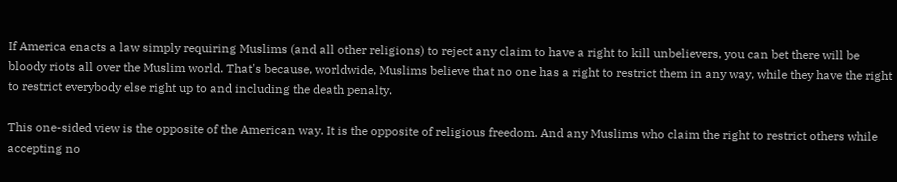If America enacts a law simply requiring Muslims (and all other religions) to reject any claim to have a right to kill unbelievers, you can bet there will be bloody riots all over the Muslim world. That's because, worldwide, Muslims believe that no one has a right to restrict them in any way, while they have the right to restrict everybody else right up to and including the death penalty.

This one-sided view is the opposite of the American way. It is the opposite of religious freedom. And any Muslims who claim the right to restrict others while accepting no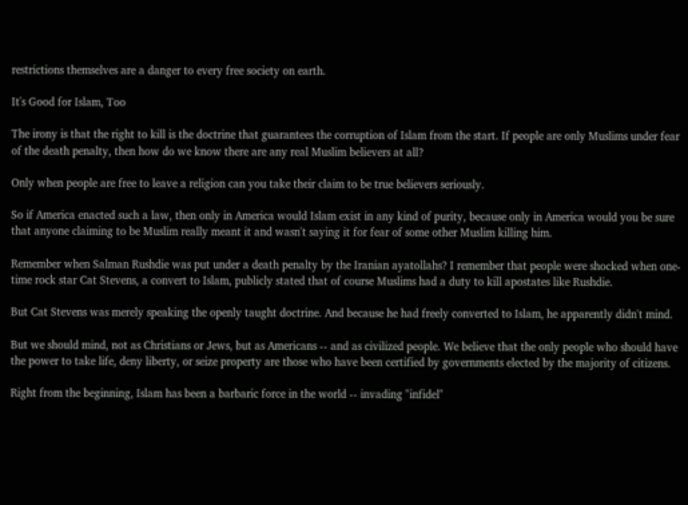restrictions themselves are a danger to every free society on earth.

It's Good for Islam, Too

The irony is that the right to kill is the doctrine that guarantees the corruption of Islam from the start. If people are only Muslims under fear of the death penalty, then how do we know there are any real Muslim believers at all?

Only when people are free to leave a religion can you take their claim to be true believers seriously.

So if America enacted such a law, then only in America would Islam exist in any kind of purity, because only in America would you be sure that anyone claiming to be Muslim really meant it and wasn't saying it for fear of some other Muslim killing him.

Remember when Salman Rushdie was put under a death penalty by the Iranian ayatollahs? I remember that people were shocked when one-time rock star Cat Stevens, a convert to Islam, publicly stated that of course Muslims had a duty to kill apostates like Rushdie.

But Cat Stevens was merely speaking the openly taught doctrine. And because he had freely converted to Islam, he apparently didn't mind.

But we should mind, not as Christians or Jews, but as Americans -- and as civilized people. We believe that the only people who should have the power to take life, deny liberty, or seize property are those who have been certified by governments elected by the majority of citizens.

Right from the beginning, Islam has been a barbaric force in the world -- invading "infidel"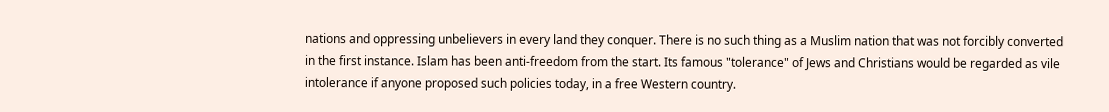nations and oppressing unbelievers in every land they conquer. There is no such thing as a Muslim nation that was not forcibly converted in the first instance. Islam has been anti-freedom from the start. Its famous "tolerance" of Jews and Christians would be regarded as vile intolerance if anyone proposed such policies today, in a free Western country.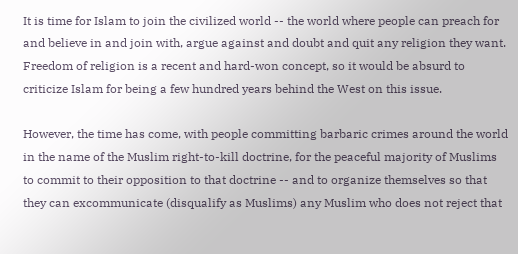It is time for Islam to join the civilized world -- the world where people can preach for and believe in and join with, argue against and doubt and quit any religion they want. Freedom of religion is a recent and hard-won concept, so it would be absurd to criticize Islam for being a few hundred years behind the West on this issue.

However, the time has come, with people committing barbaric crimes around the world in the name of the Muslim right-to-kill doctrine, for the peaceful majority of Muslims to commit to their opposition to that doctrine -- and to organize themselves so that they can excommunicate (disqualify as Muslims) any Muslim who does not reject that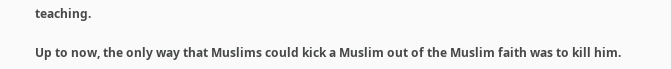teaching.

Up to now, the only way that Muslims could kick a Muslim out of the Muslim faith was to kill him.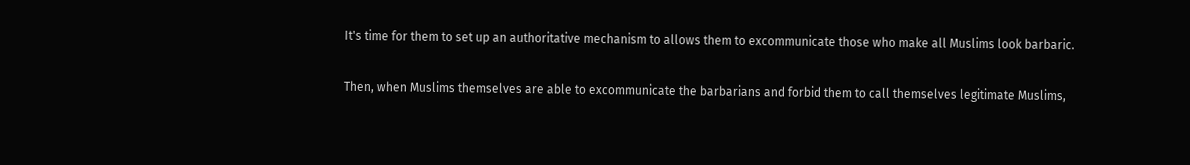It's time for them to set up an authoritative mechanism to allows them to excommunicate those who make all Muslims look barbaric.

Then, when Muslims themselves are able to excommunicate the barbarians and forbid them to call themselves legitimate Muslims,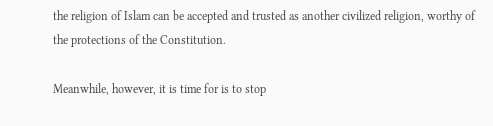the religion of Islam can be accepted and trusted as another civilized religion, worthy of the protections of the Constitution.

Meanwhile, however, it is time for is to stop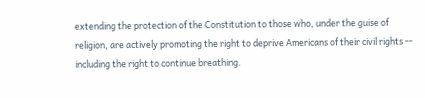extending the protection of the Constitution to those who, under the guise of religion, are actively promoting the right to deprive Americans of their civil rights -- including the right to continue breathing.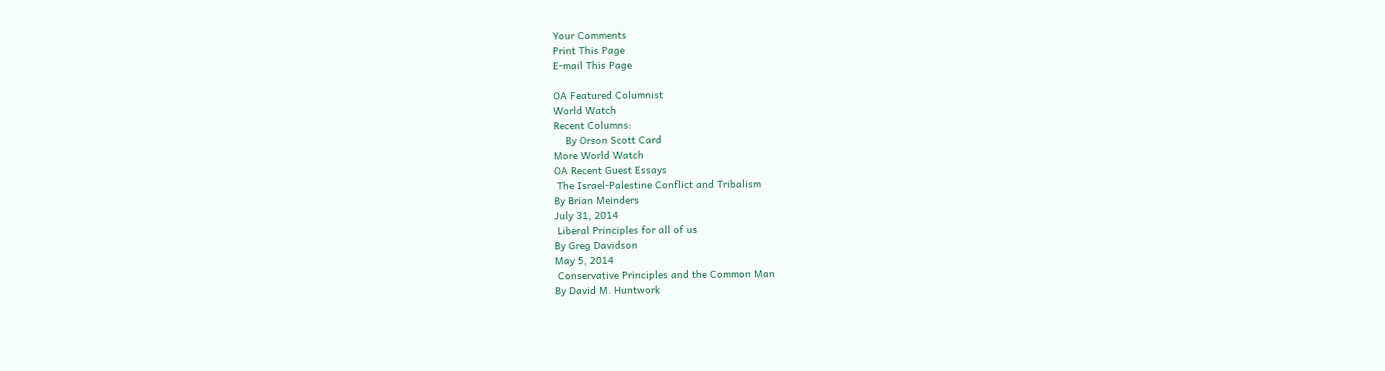Your Comments
Print This Page
E-mail This Page

OA Featured Columnist
World Watch
Recent Columns:
    By Orson Scott Card
More World Watch
OA Recent Guest Essays
 The Israel-Palestine Conflict and Tribalism
By Brian Meinders
July 31, 2014
 Liberal Principles for all of us
By Greg Davidson
May 5, 2014
 Conservative Principles and the Common Man
By David M. Huntwork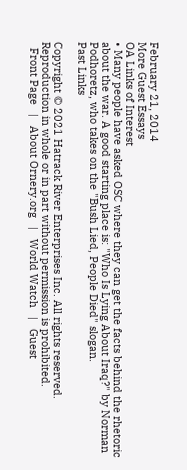February 21, 2014
More Guest Essays
OA Links of Interest
• Many people have asked OSC where they can get the facts behind the rhetoric about the war. A good starting place is: "Who Is Lying About Iraq?" by Norman Podhoretz, who takes on the "Bush Lied, People Died" slogan.
Past Links

Copyright © 2021 Hatrack River Enterprises Inc. All rights reserved.
Reproduction in whole or in part without permission is prohibited.
  Front Page   |   About Ornery.org   |   World Watch   |   Guest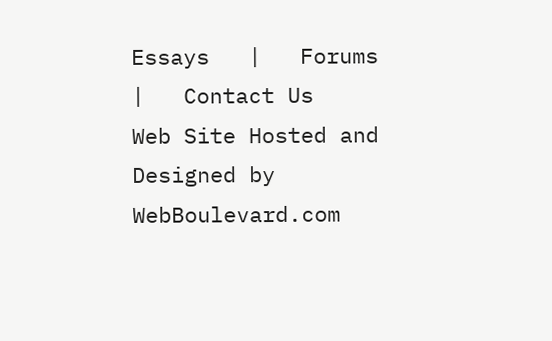Essays   |   Forums   |   Contact Us
Web Site Hosted and Designed by WebBoulevard.com